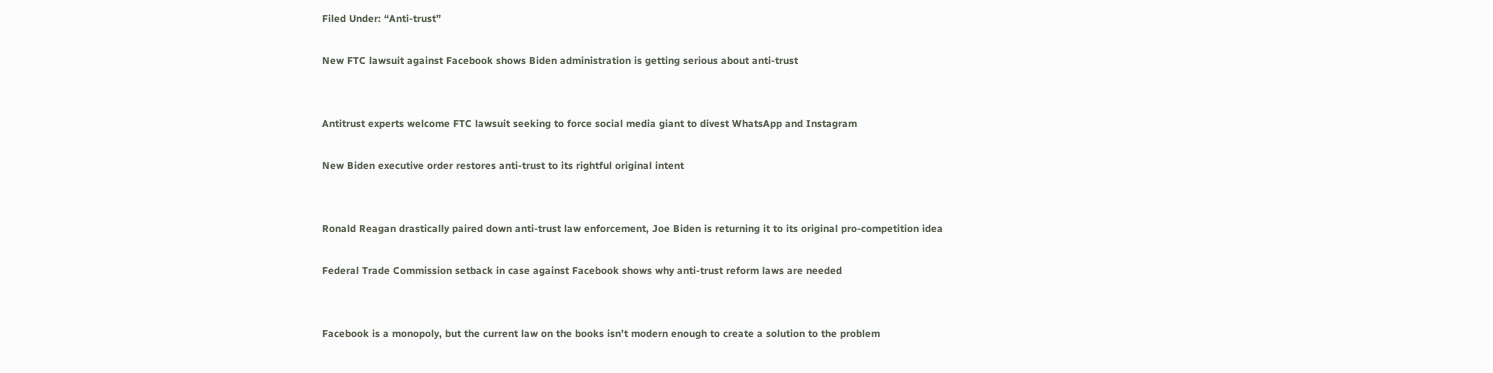Filed Under: “Anti-trust”

New FTC lawsuit against Facebook shows Biden administration is getting serious about anti-trust


Antitrust experts welcome FTC lawsuit seeking to force social media giant to divest WhatsApp and Instagram

New Biden executive order restores anti-trust to its rightful original intent


Ronald Reagan drastically paired down anti-trust law enforcement, Joe Biden is returning it to its original pro-competition idea

Federal Trade Commission setback in case against Facebook shows why anti-trust reform laws are needed


Facebook is a monopoly, but the current law on the books isn’t modern enough to create a solution to the problem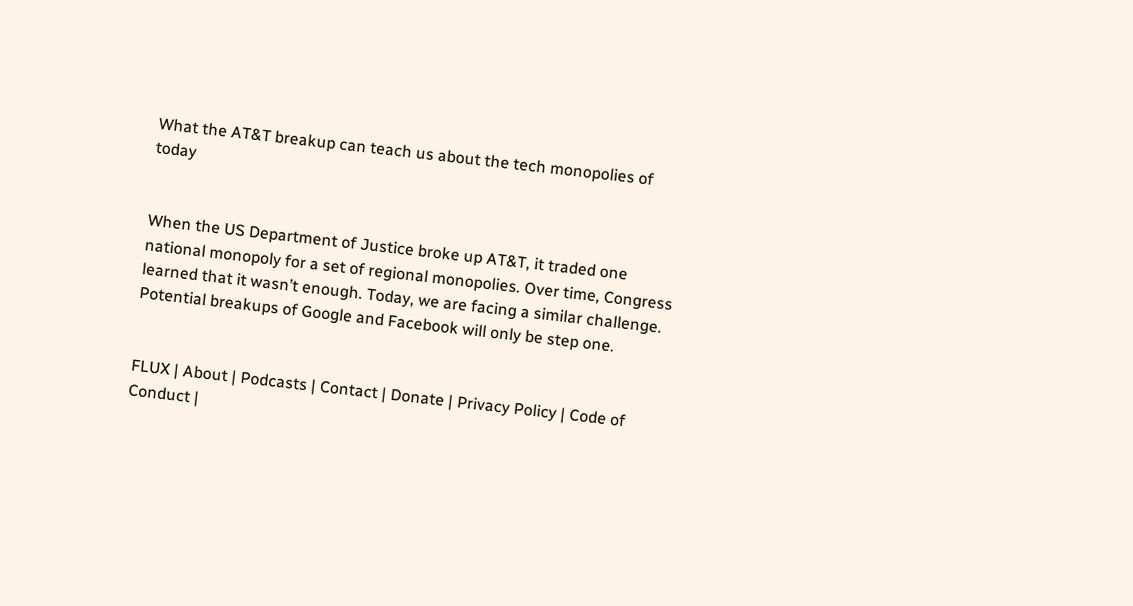What the AT&T breakup can teach us about the tech monopolies of today


When the US Department of Justice broke up AT&T, it traded one national monopoly for a set of regional monopolies. Over time, Congress learned that it wasn’t enough. Today, we are facing a similar challenge. Potential breakups of Google and Facebook will only be step one.


FLUX | About | Podcasts | Contact | Donate | Privacy Policy | Code of Conduct |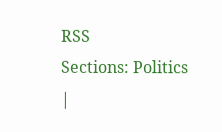RSS
Sections: Politics |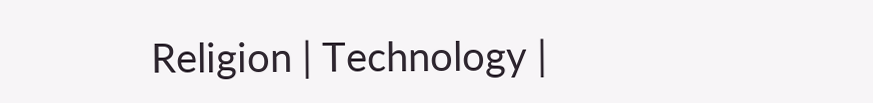Religion | Technology |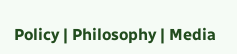Policy | Philosophy | Media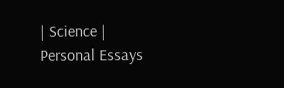| Science | Personal Essays